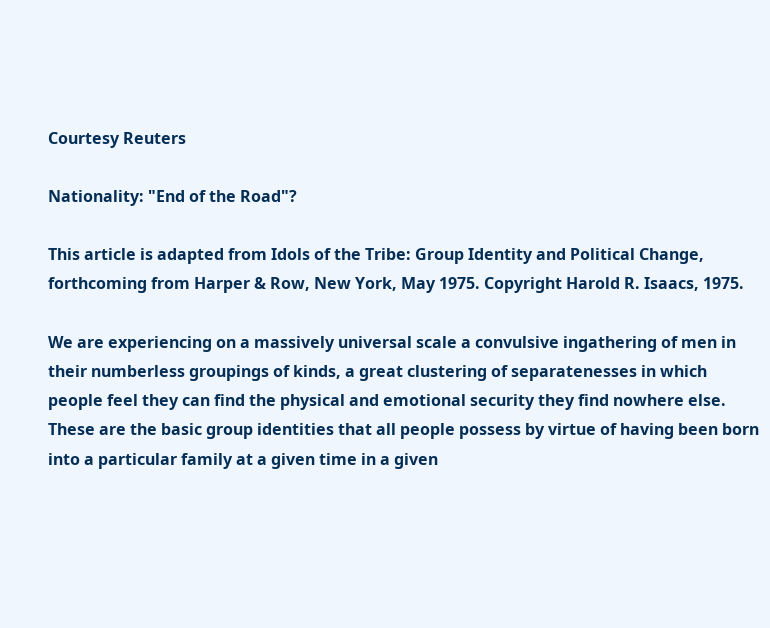Courtesy Reuters

Nationality: "End of the Road"?

This article is adapted from Idols of the Tribe: Group Identity and Political Change, forthcoming from Harper & Row, New York, May 1975. Copyright Harold R. Isaacs, 1975.

We are experiencing on a massively universal scale a convulsive ingathering of men in their numberless groupings of kinds, a great clustering of separatenesses in which people feel they can find the physical and emotional security they find nowhere else. These are the basic group identities that all people possess by virtue of having been born into a particular family at a given time in a given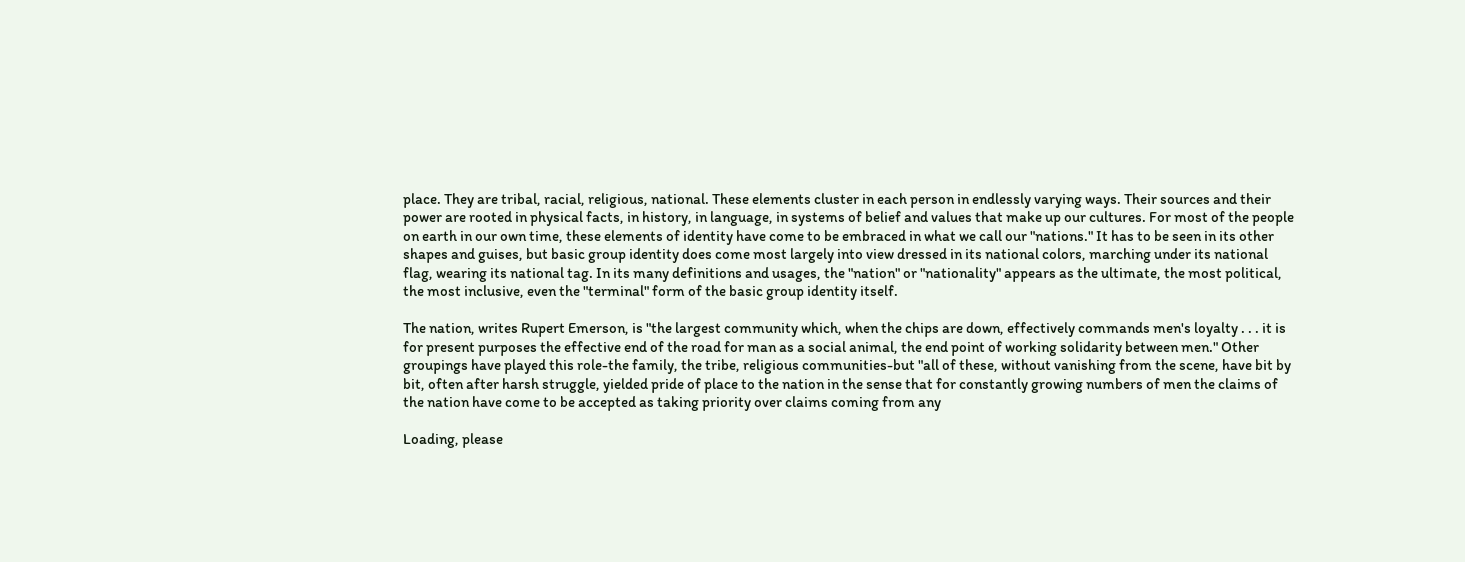place. They are tribal, racial, religious, national. These elements cluster in each person in endlessly varying ways. Their sources and their power are rooted in physical facts, in history, in language, in systems of belief and values that make up our cultures. For most of the people on earth in our own time, these elements of identity have come to be embraced in what we call our "nations." It has to be seen in its other shapes and guises, but basic group identity does come most largely into view dressed in its national colors, marching under its national flag, wearing its national tag. In its many definitions and usages, the "nation" or "nationality" appears as the ultimate, the most political, the most inclusive, even the "terminal" form of the basic group identity itself.

The nation, writes Rupert Emerson, is "the largest community which, when the chips are down, effectively commands men's loyalty . . . it is for present purposes the effective end of the road for man as a social animal, the end point of working solidarity between men." Other groupings have played this role-the family, the tribe, religious communities-but "all of these, without vanishing from the scene, have bit by bit, often after harsh struggle, yielded pride of place to the nation in the sense that for constantly growing numbers of men the claims of the nation have come to be accepted as taking priority over claims coming from any

Loading, please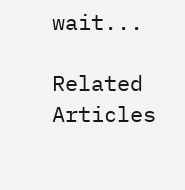wait...

Related Articles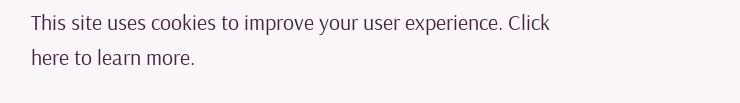This site uses cookies to improve your user experience. Click here to learn more.